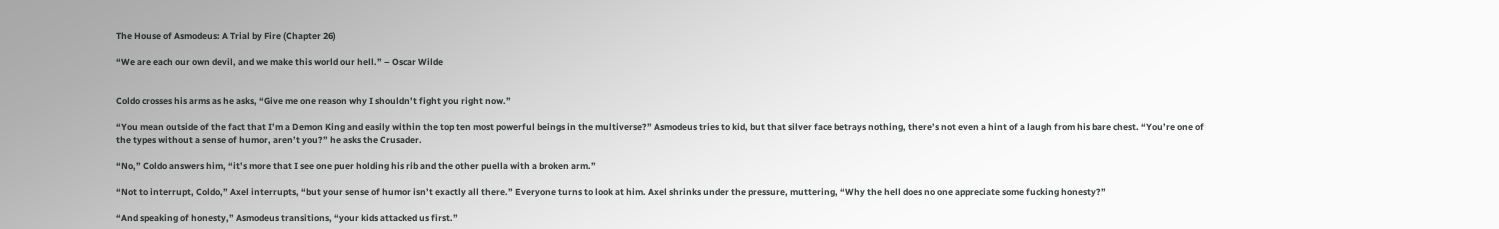The House of Asmodeus: A Trial by Fire (Chapter 26)

“We are each our own devil, and we make this world our hell.” – Oscar Wilde


Coldo crosses his arms as he asks, “Give me one reason why I shouldn’t fight you right now.”

“You mean outside of the fact that I’m a Demon King and easily within the top ten most powerful beings in the multiverse?” Asmodeus tries to kid, but that silver face betrays nothing, there’s not even a hint of a laugh from his bare chest. “You’re one of the types without a sense of humor, aren’t you?” he asks the Crusader.

“No,” Coldo answers him, “it’s more that I see one puer holding his rib and the other puella with a broken arm.”

“Not to interrupt, Coldo,” Axel interrupts, “but your sense of humor isn’t exactly all there.” Everyone turns to look at him. Axel shrinks under the pressure, muttering, “Why the hell does no one appreciate some fucking honesty?”

“And speaking of honesty,” Asmodeus transitions, “your kids attacked us first.”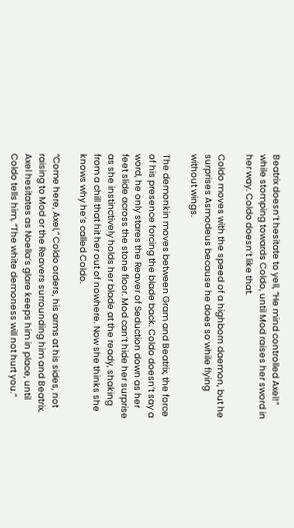Beatrix doesn’t hesitate to yell, “He mind controlled Axel!” while stomping towards Coldo, until Mod raises her sword in her way. Coldo doesn’t like that.

Coldo moves with the speed of a highborn daemon, but he surprises Asmodeus because he does so while flying without wings.

The demonkin moves between Gram and Beatrix, the force of his presence forcing the blade back. Coldo doesn’t say a word, he only stares the Reaver of Seduction down as her feet slide across the stone floor. Mod can’t hide her surprise as she instinctively holds her blade at the ready, shaking from a chill that hit her out of nowhere. Now she thinks she knows why he’s called Coldo.

“Come here, Axel,” Coldo orders, his arms at his sides, not raising to Mod or the Reavers surrounding him and Beatrix. Axel hesitates as Noella’s glare keeps him in place, until Coldo tells him, “The white demoness will not hurt you.”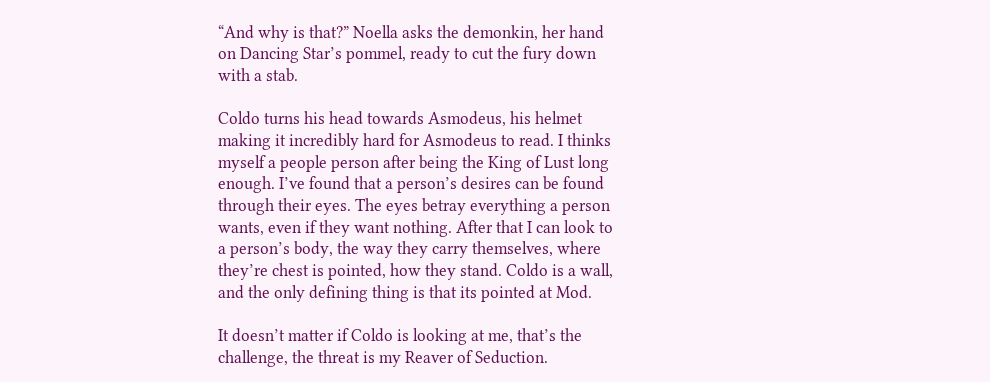“And why is that?” Noella asks the demonkin, her hand on Dancing Star’s pommel, ready to cut the fury down with a stab.

Coldo turns his head towards Asmodeus, his helmet making it incredibly hard for Asmodeus to read. I thinks myself a people person after being the King of Lust long enough. I’ve found that a person’s desires can be found through their eyes. The eyes betray everything a person wants, even if they want nothing. After that I can look to a person’s body, the way they carry themselves, where they’re chest is pointed, how they stand. Coldo is a wall, and the only defining thing is that its pointed at Mod.

It doesn’t matter if Coldo is looking at me, that’s the challenge, the threat is my Reaver of Seduction.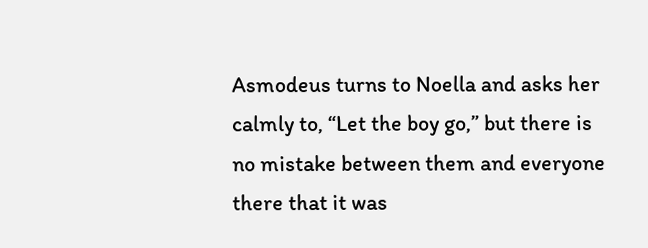Asmodeus turns to Noella and asks her calmly to, “Let the boy go,” but there is no mistake between them and everyone there that it was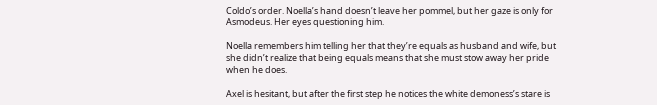Coldo’s order. Noella’s hand doesn’t leave her pommel, but her gaze is only for Asmodeus. Her eyes questioning him.

Noella remembers him telling her that they’re equals as husband and wife, but she didn’t realize that being equals means that she must stow away her pride when he does.

Axel is hesitant, but after the first step he notices the white demoness’s stare is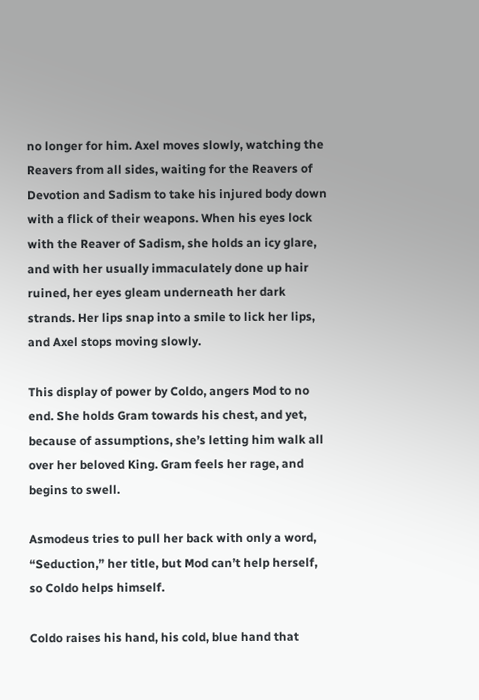no longer for him. Axel moves slowly, watching the Reavers from all sides, waiting for the Reavers of Devotion and Sadism to take his injured body down with a flick of their weapons. When his eyes lock with the Reaver of Sadism, she holds an icy glare, and with her usually immaculately done up hair ruined, her eyes gleam underneath her dark strands. Her lips snap into a smile to lick her lips, and Axel stops moving slowly.

This display of power by Coldo, angers Mod to no end. She holds Gram towards his chest, and yet, because of assumptions, she’s letting him walk all over her beloved King. Gram feels her rage, and begins to swell.

Asmodeus tries to pull her back with only a word, “Seduction,” her title, but Mod can’t help herself, so Coldo helps himself.

Coldo raises his hand, his cold, blue hand that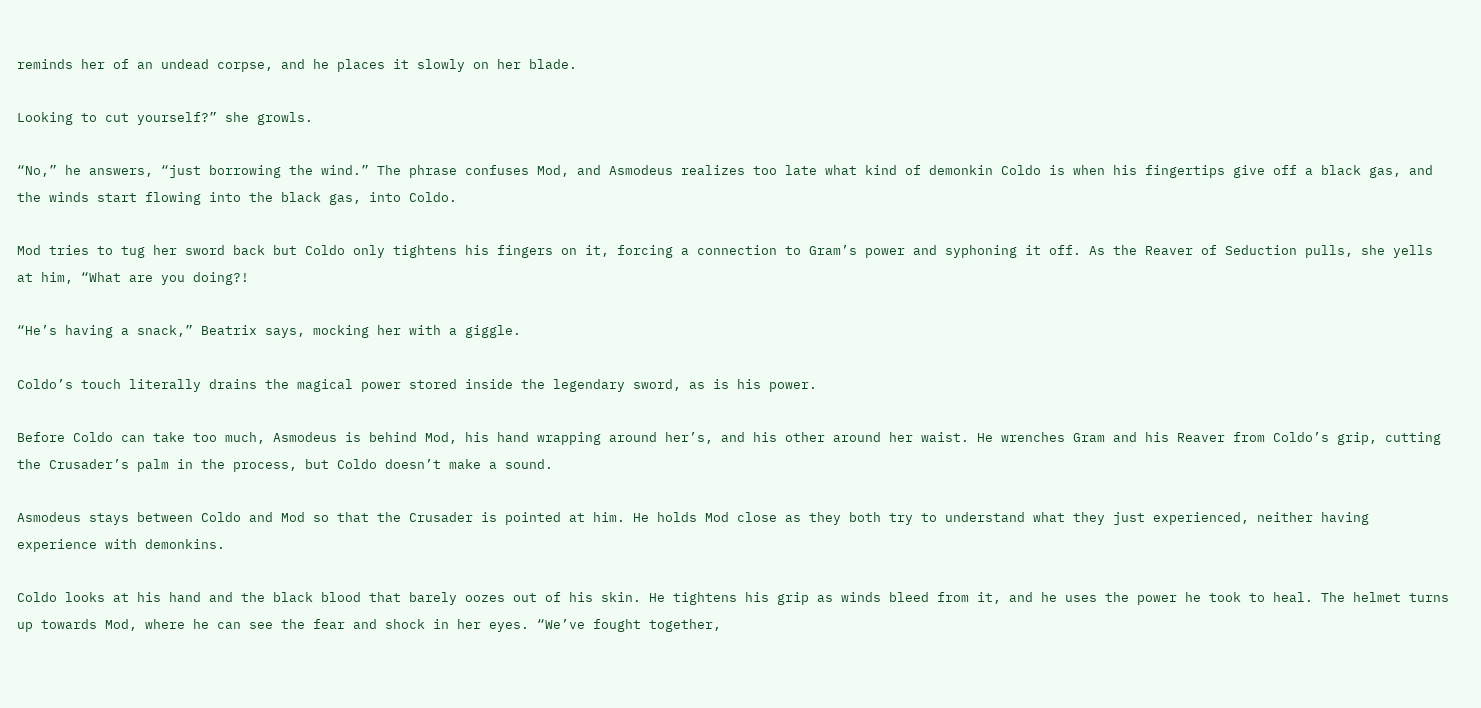reminds her of an undead corpse, and he places it slowly on her blade.

Looking to cut yourself?” she growls.

“No,” he answers, “just borrowing the wind.” The phrase confuses Mod, and Asmodeus realizes too late what kind of demonkin Coldo is when his fingertips give off a black gas, and the winds start flowing into the black gas, into Coldo.

Mod tries to tug her sword back but Coldo only tightens his fingers on it, forcing a connection to Gram’s power and syphoning it off. As the Reaver of Seduction pulls, she yells at him, “What are you doing?!

“He’s having a snack,” Beatrix says, mocking her with a giggle.

Coldo’s touch literally drains the magical power stored inside the legendary sword, as is his power.

Before Coldo can take too much, Asmodeus is behind Mod, his hand wrapping around her’s, and his other around her waist. He wrenches Gram and his Reaver from Coldo’s grip, cutting the Crusader’s palm in the process, but Coldo doesn’t make a sound.

Asmodeus stays between Coldo and Mod so that the Crusader is pointed at him. He holds Mod close as they both try to understand what they just experienced, neither having experience with demonkins.

Coldo looks at his hand and the black blood that barely oozes out of his skin. He tightens his grip as winds bleed from it, and he uses the power he took to heal. The helmet turns up towards Mod, where he can see the fear and shock in her eyes. “We’ve fought together,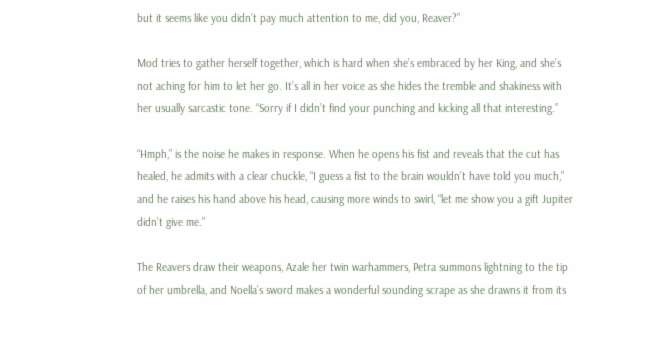but it seems like you didn’t pay much attention to me, did you, Reaver?”

Mod tries to gather herself together, which is hard when she’s embraced by her King, and she’s not aching for him to let her go. It’s all in her voice as she hides the tremble and shakiness with her usually sarcastic tone. “Sorry if I didn’t find your punching and kicking all that interesting.”

“Hmph,” is the noise he makes in response. When he opens his fist and reveals that the cut has healed, he admits with a clear chuckle, “I guess a fist to the brain wouldn’t have told you much,” and he raises his hand above his head, causing more winds to swirl, “let me show you a gift Jupiter didn’t give me.”

The Reavers draw their weapons, Azale her twin warhammers, Petra summons lightning to the tip of her umbrella, and Noella’s sword makes a wonderful sounding scrape as she drawns it from its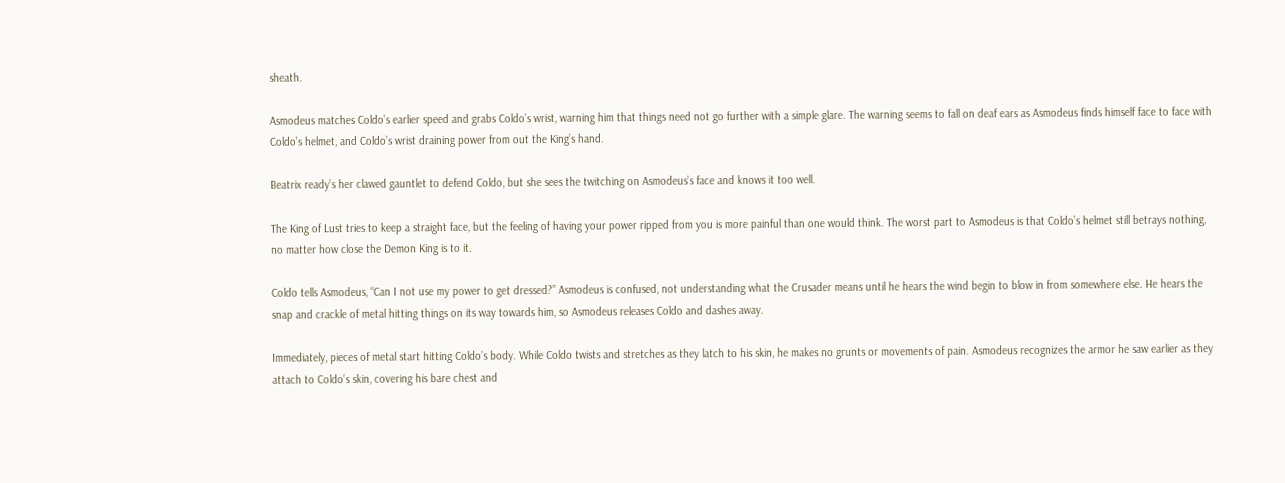sheath.

Asmodeus matches Coldo’s earlier speed and grabs Coldo’s wrist, warning him that things need not go further with a simple glare. The warning seems to fall on deaf ears as Asmodeus finds himself face to face with Coldo’s helmet, and Coldo’s wrist draining power from out the King’s hand.

Beatrix ready’s her clawed gauntlet to defend Coldo, but she sees the twitching on Asmodeus’s face and knows it too well.

The King of Lust tries to keep a straight face, but the feeling of having your power ripped from you is more painful than one would think. The worst part to Asmodeus is that Coldo’s helmet still betrays nothing, no matter how close the Demon King is to it.

Coldo tells Asmodeus, “Can I not use my power to get dressed?” Asmodeus is confused, not understanding what the Crusader means until he hears the wind begin to blow in from somewhere else. He hears the snap and crackle of metal hitting things on its way towards him, so Asmodeus releases Coldo and dashes away.

Immediately, pieces of metal start hitting Coldo’s body. While Coldo twists and stretches as they latch to his skin, he makes no grunts or movements of pain. Asmodeus recognizes the armor he saw earlier as they attach to Coldo’s skin, covering his bare chest and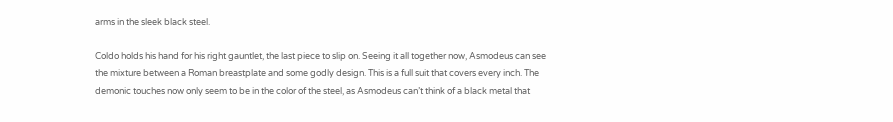arms in the sleek black steel.

Coldo holds his hand for his right gauntlet, the last piece to slip on. Seeing it all together now, Asmodeus can see the mixture between a Roman breastplate and some godly design. This is a full suit that covers every inch. The demonic touches now only seem to be in the color of the steel, as Asmodeus can’t think of a black metal that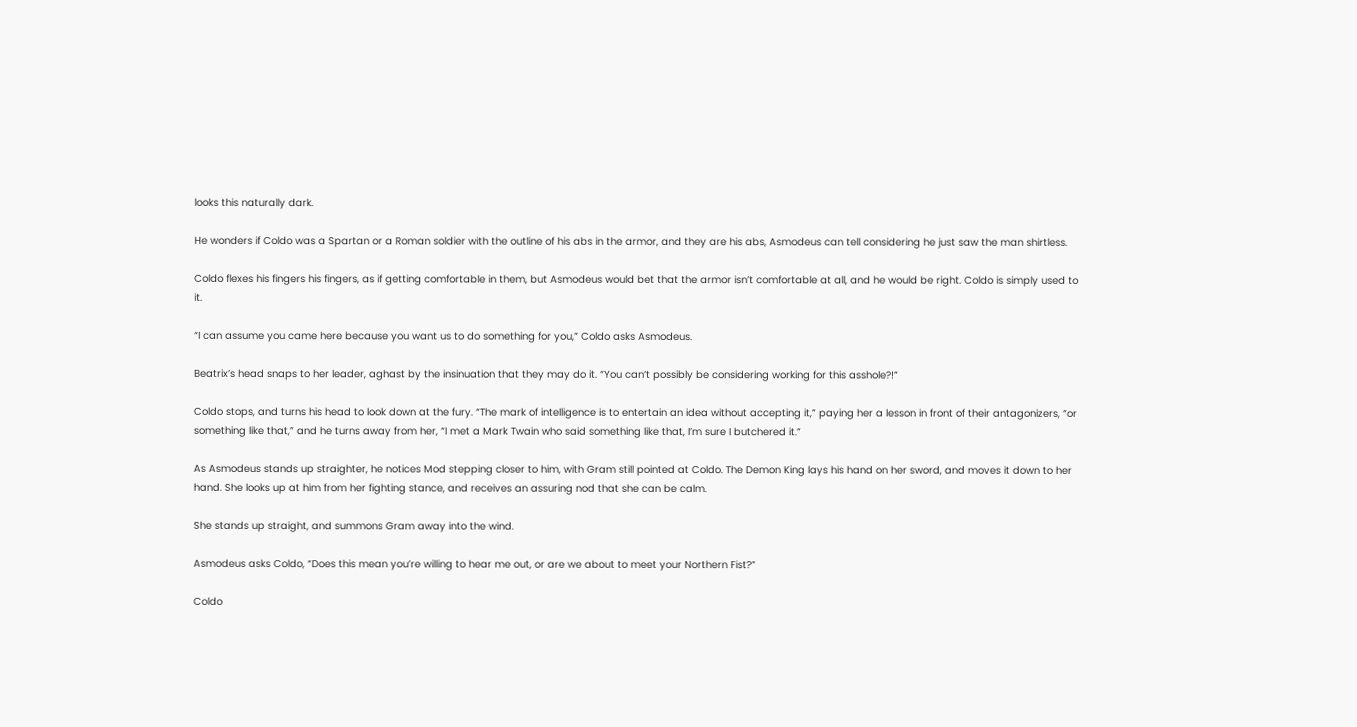looks this naturally dark.

He wonders if Coldo was a Spartan or a Roman soldier with the outline of his abs in the armor, and they are his abs, Asmodeus can tell considering he just saw the man shirtless.

Coldo flexes his fingers his fingers, as if getting comfortable in them, but Asmodeus would bet that the armor isn’t comfortable at all, and he would be right. Coldo is simply used to it.

“I can assume you came here because you want us to do something for you,” Coldo asks Asmodeus.

Beatrix’s head snaps to her leader, aghast by the insinuation that they may do it. “You can’t possibly be considering working for this asshole?!”

Coldo stops, and turns his head to look down at the fury. “The mark of intelligence is to entertain an idea without accepting it,” paying her a lesson in front of their antagonizers, “or something like that,” and he turns away from her, “I met a Mark Twain who said something like that, I’m sure I butchered it.”

As Asmodeus stands up straighter, he notices Mod stepping closer to him, with Gram still pointed at Coldo. The Demon King lays his hand on her sword, and moves it down to her hand. She looks up at him from her fighting stance, and receives an assuring nod that she can be calm.

She stands up straight, and summons Gram away into the wind.

Asmodeus asks Coldo, “Does this mean you’re willing to hear me out, or are we about to meet your Northern Fist?”

Coldo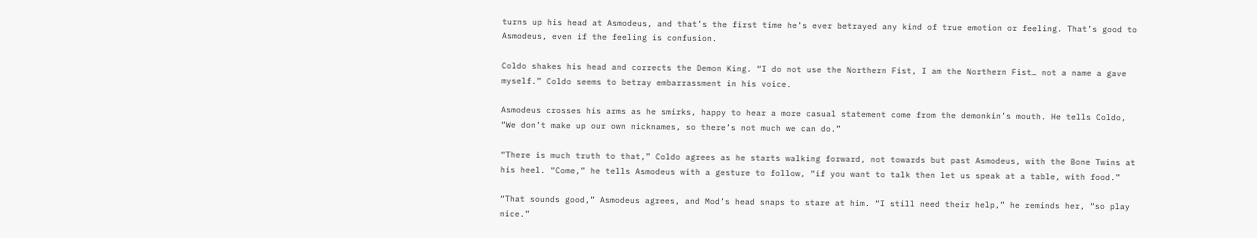turns up his head at Asmodeus, and that’s the first time he’s ever betrayed any kind of true emotion or feeling. That’s good to Asmodeus, even if the feeling is confusion.

Coldo shakes his head and corrects the Demon King. “I do not use the Northern Fist, I am the Northern Fist… not a name a gave myself.” Coldo seems to betray embarrassment in his voice.

Asmodeus crosses his arms as he smirks, happy to hear a more casual statement come from the demonkin’s mouth. He tells Coldo, “We don’t make up our own nicknames, so there’s not much we can do.”

“There is much truth to that,” Coldo agrees as he starts walking forward, not towards but past Asmodeus, with the Bone Twins at his heel. “Come,” he tells Asmodeus with a gesture to follow, “if you want to talk then let us speak at a table, with food.”

“That sounds good,” Asmodeus agrees, and Mod’s head snaps to stare at him. “I still need their help,” he reminds her, “so play nice.”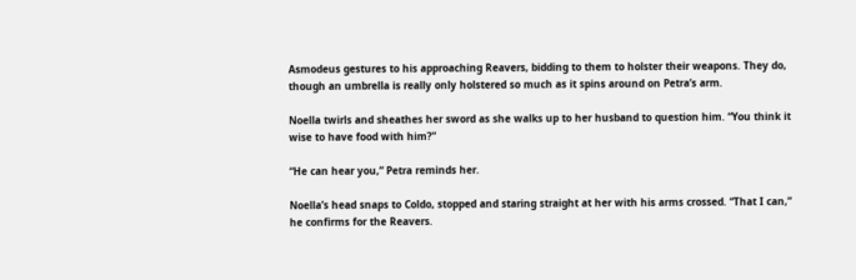Asmodeus gestures to his approaching Reavers, bidding to them to holster their weapons. They do, though an umbrella is really only holstered so much as it spins around on Petra’s arm.

Noella twirls and sheathes her sword as she walks up to her husband to question him. “You think it wise to have food with him?”

“He can hear you,” Petra reminds her.

Noella’s head snaps to Coldo, stopped and staring straight at her with his arms crossed. “That I can,” he confirms for the Reavers.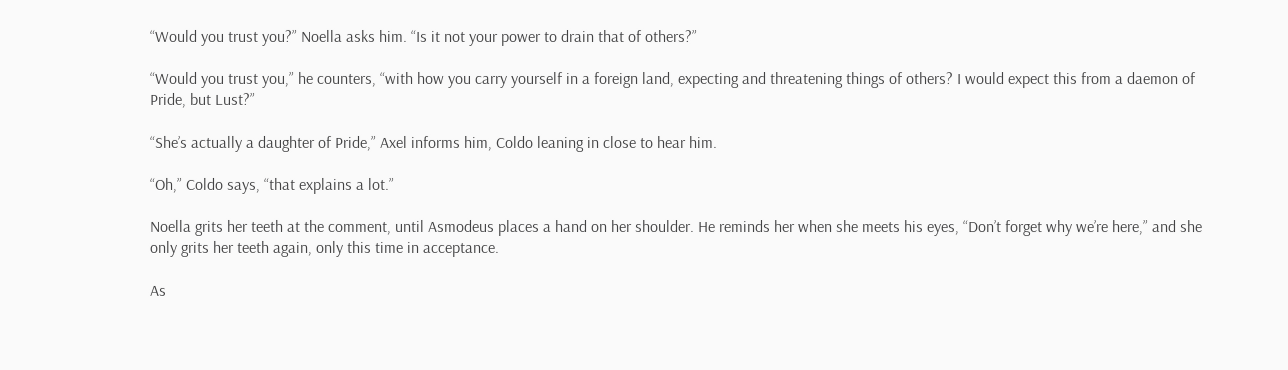“Would you trust you?” Noella asks him. “Is it not your power to drain that of others?”

“Would you trust you,” he counters, “with how you carry yourself in a foreign land, expecting and threatening things of others? I would expect this from a daemon of Pride, but Lust?”

“She’s actually a daughter of Pride,” Axel informs him, Coldo leaning in close to hear him.

“Oh,” Coldo says, “that explains a lot.”

Noella grits her teeth at the comment, until Asmodeus places a hand on her shoulder. He reminds her when she meets his eyes, “Don’t forget why we’re here,” and she only grits her teeth again, only this time in acceptance.

As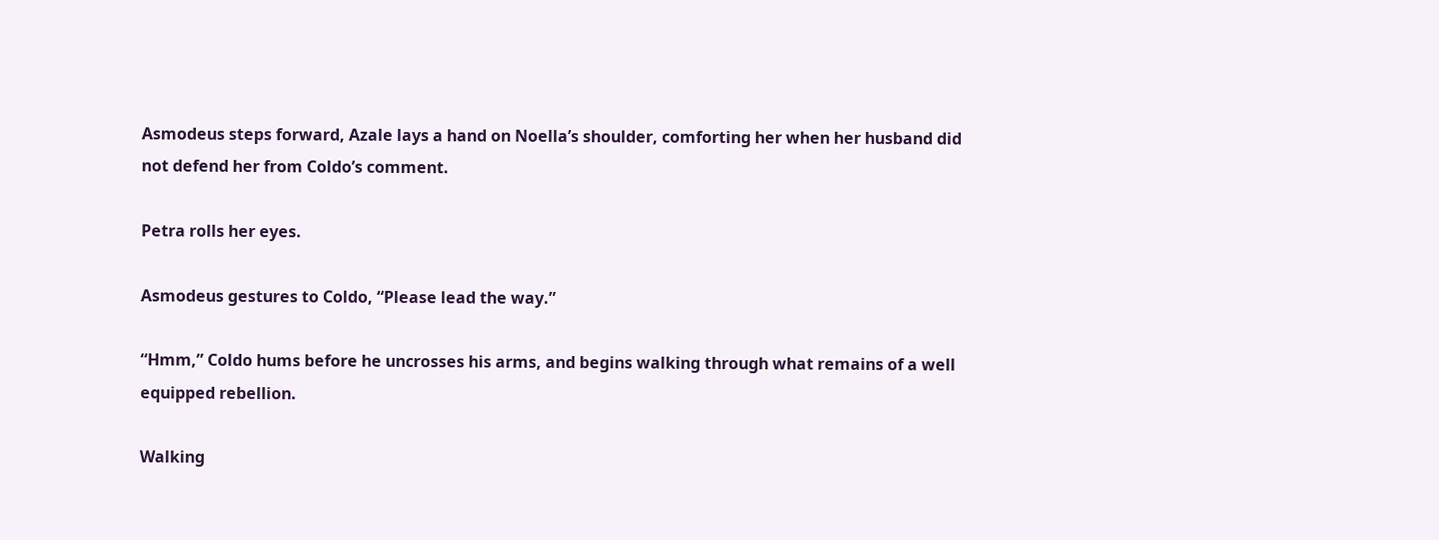Asmodeus steps forward, Azale lays a hand on Noella’s shoulder, comforting her when her husband did not defend her from Coldo’s comment.

Petra rolls her eyes.

Asmodeus gestures to Coldo, “Please lead the way.”

“Hmm,” Coldo hums before he uncrosses his arms, and begins walking through what remains of a well equipped rebellion.

Walking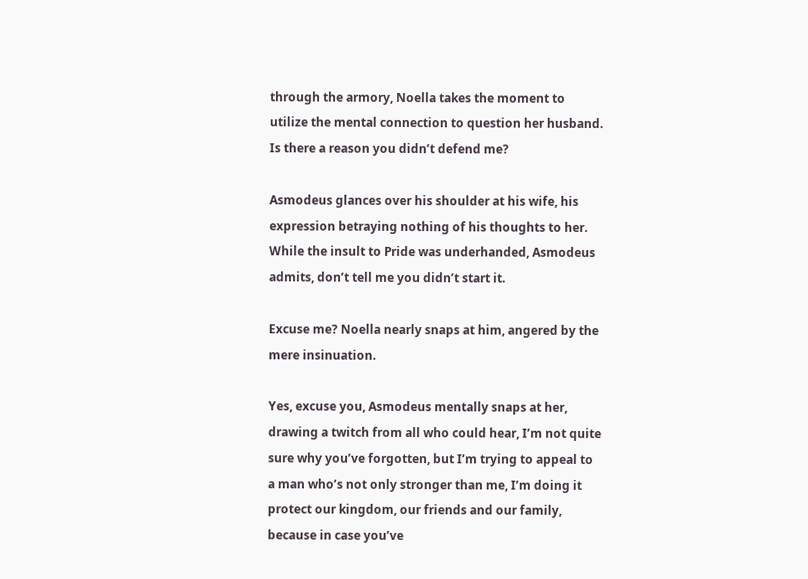through the armory, Noella takes the moment to utilize the mental connection to question her husband. Is there a reason you didn’t defend me?

Asmodeus glances over his shoulder at his wife, his expression betraying nothing of his thoughts to her. While the insult to Pride was underhanded, Asmodeus admits, don’t tell me you didn’t start it.

Excuse me? Noella nearly snaps at him, angered by the mere insinuation.

Yes, excuse you, Asmodeus mentally snaps at her, drawing a twitch from all who could hear, I’m not quite sure why you’ve forgotten, but I’m trying to appeal to a man who’s not only stronger than me, I’m doing it protect our kingdom, our friends and our family, because in case you’ve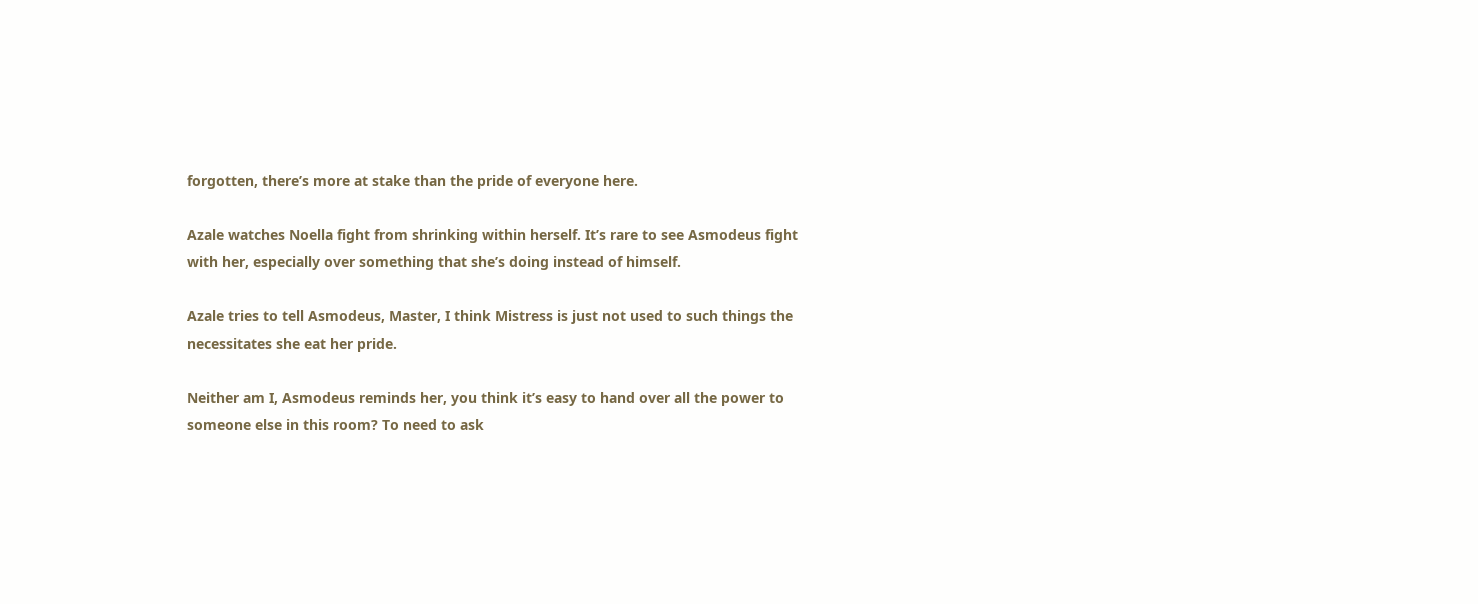forgotten, there’s more at stake than the pride of everyone here.

Azale watches Noella fight from shrinking within herself. It’s rare to see Asmodeus fight with her, especially over something that she’s doing instead of himself.

Azale tries to tell Asmodeus, Master, I think Mistress is just not used to such things the necessitates she eat her pride.

Neither am I, Asmodeus reminds her, you think it’s easy to hand over all the power to someone else in this room? To need to ask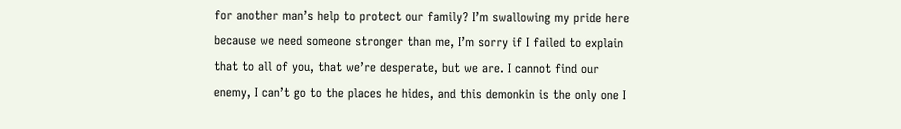for another man’s help to protect our family? I’m swallowing my pride here because we need someone stronger than me, I’m sorry if I failed to explain that to all of you, that we’re desperate, but we are. I cannot find our enemy, I can’t go to the places he hides, and this demonkin is the only one I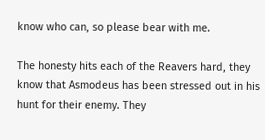know who can, so please bear with me.

The honesty hits each of the Reavers hard, they know that Asmodeus has been stressed out in his hunt for their enemy. They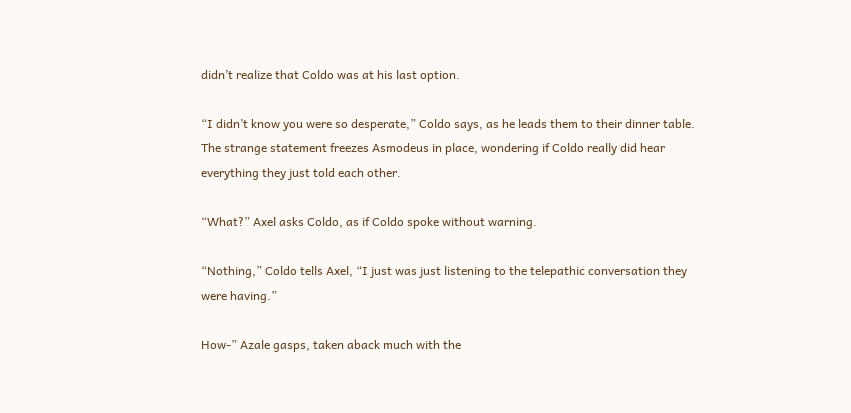didn’t realize that Coldo was at his last option.

“I didn’t know you were so desperate,” Coldo says, as he leads them to their dinner table. The strange statement freezes Asmodeus in place, wondering if Coldo really did hear everything they just told each other.

“What?” Axel asks Coldo, as if Coldo spoke without warning.

“Nothing,” Coldo tells Axel, “I just was just listening to the telepathic conversation they were having.”

How-” Azale gasps, taken aback much with the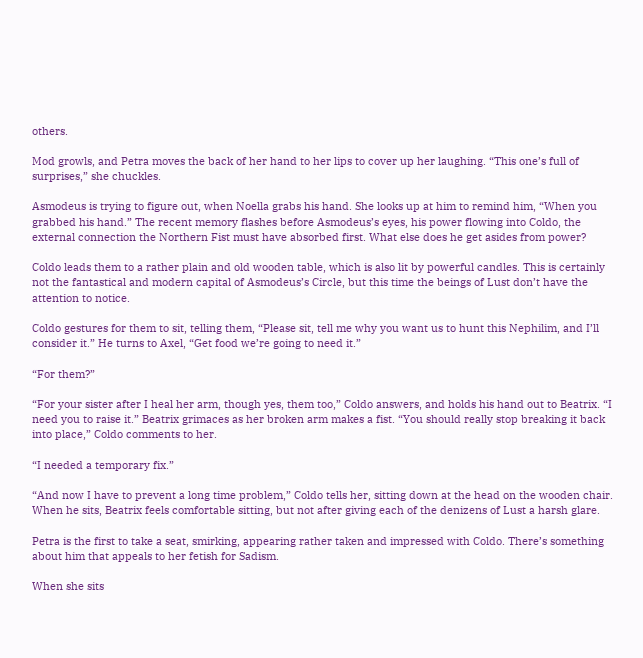others.

Mod growls, and Petra moves the back of her hand to her lips to cover up her laughing. “This one’s full of surprises,” she chuckles.

Asmodeus is trying to figure out, when Noella grabs his hand. She looks up at him to remind him, “When you grabbed his hand.” The recent memory flashes before Asmodeus’s eyes, his power flowing into Coldo, the external connection the Northern Fist must have absorbed first. What else does he get asides from power?

Coldo leads them to a rather plain and old wooden table, which is also lit by powerful candles. This is certainly not the fantastical and modern capital of Asmodeus’s Circle, but this time the beings of Lust don’t have the attention to notice.

Coldo gestures for them to sit, telling them, “Please sit, tell me why you want us to hunt this Nephilim, and I’ll consider it.” He turns to Axel, “Get food we’re going to need it.”

“For them?”

“For your sister after I heal her arm, though yes, them too,” Coldo answers, and holds his hand out to Beatrix. “I need you to raise it.” Beatrix grimaces as her broken arm makes a fist. “You should really stop breaking it back into place,” Coldo comments to her.

“I needed a temporary fix.”

“And now I have to prevent a long time problem,” Coldo tells her, sitting down at the head on the wooden chair. When he sits, Beatrix feels comfortable sitting, but not after giving each of the denizens of Lust a harsh glare.

Petra is the first to take a seat, smirking, appearing rather taken and impressed with Coldo. There’s something about him that appeals to her fetish for Sadism.

When she sits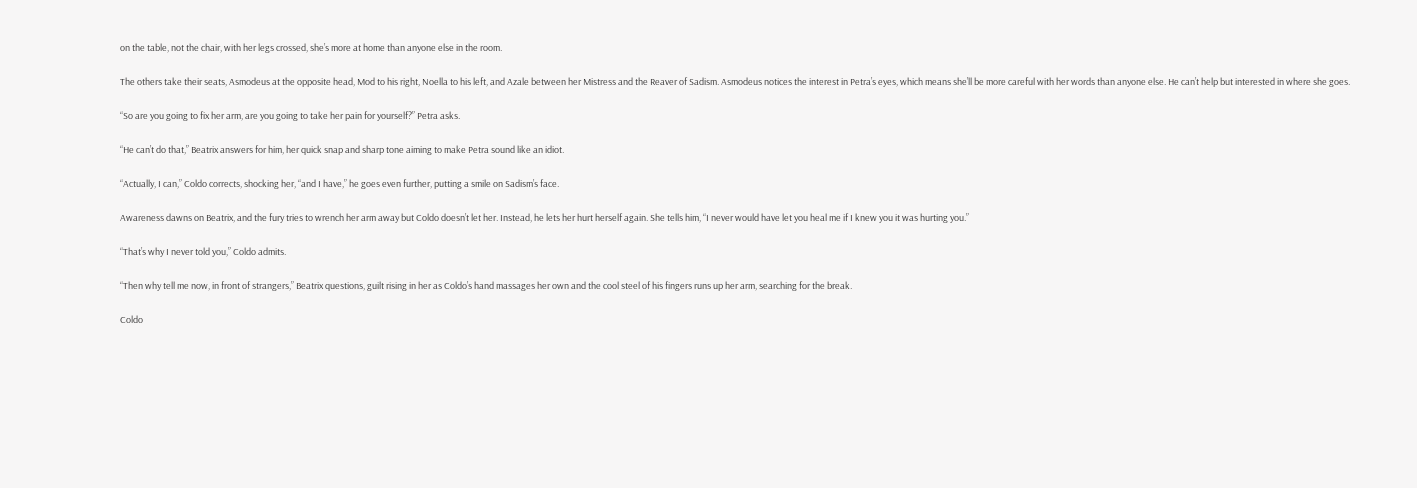on the table, not the chair, with her legs crossed, she’s more at home than anyone else in the room.

The others take their seats, Asmodeus at the opposite head, Mod to his right, Noella to his left, and Azale between her Mistress and the Reaver of Sadism. Asmodeus notices the interest in Petra’s eyes, which means she’ll be more careful with her words than anyone else. He can’t help but interested in where she goes.

“So are you going to fix her arm, are you going to take her pain for yourself?” Petra asks.

“He can’t do that,” Beatrix answers for him, her quick snap and sharp tone aiming to make Petra sound like an idiot.

“Actually, I can,” Coldo corrects, shocking her, “and I have,” he goes even further, putting a smile on Sadism’s face.

Awareness dawns on Beatrix, and the fury tries to wrench her arm away but Coldo doesn’t let her. Instead, he lets her hurt herself again. She tells him, “I never would have let you heal me if I knew you it was hurting you.”

“That’s why I never told you,” Coldo admits.

“Then why tell me now, in front of strangers,” Beatrix questions, guilt rising in her as Coldo’s hand massages her own and the cool steel of his fingers runs up her arm, searching for the break.

Coldo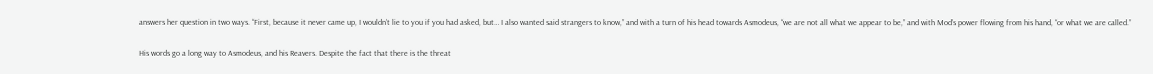answers her question in two ways. “First, because it never came up, I wouldn’t lie to you if you had asked, but… I also wanted said strangers to know,” and with a turn of his head towards Asmodeus, “we are not all what we appear to be,” and with Mod’s power flowing from his hand, “or what we are called.”

His words go a long way to Asmodeus, and his Reavers. Despite the fact that there is the threat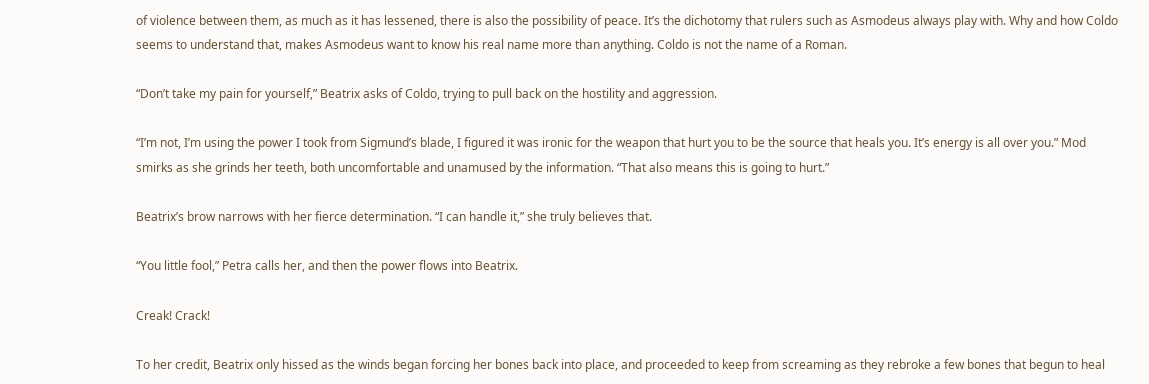of violence between them, as much as it has lessened, there is also the possibility of peace. It’s the dichotomy that rulers such as Asmodeus always play with. Why and how Coldo seems to understand that, makes Asmodeus want to know his real name more than anything. Coldo is not the name of a Roman.

“Don’t take my pain for yourself,” Beatrix asks of Coldo, trying to pull back on the hostility and aggression.

“I’m not, I’m using the power I took from Sigmund’s blade, I figured it was ironic for the weapon that hurt you to be the source that heals you. It’s energy is all over you.” Mod smirks as she grinds her teeth, both uncomfortable and unamused by the information. “That also means this is going to hurt.”

Beatrix’s brow narrows with her fierce determination. “I can handle it,” she truly believes that.

“You little fool,” Petra calls her, and then the power flows into Beatrix.

Creak! Crack!

To her credit, Beatrix only hissed as the winds began forcing her bones back into place, and proceeded to keep from screaming as they rebroke a few bones that begun to heal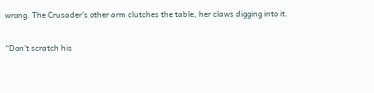wrong. The Crusader’s other arm clutches the table, her claws digging into it.

“Don’t scratch his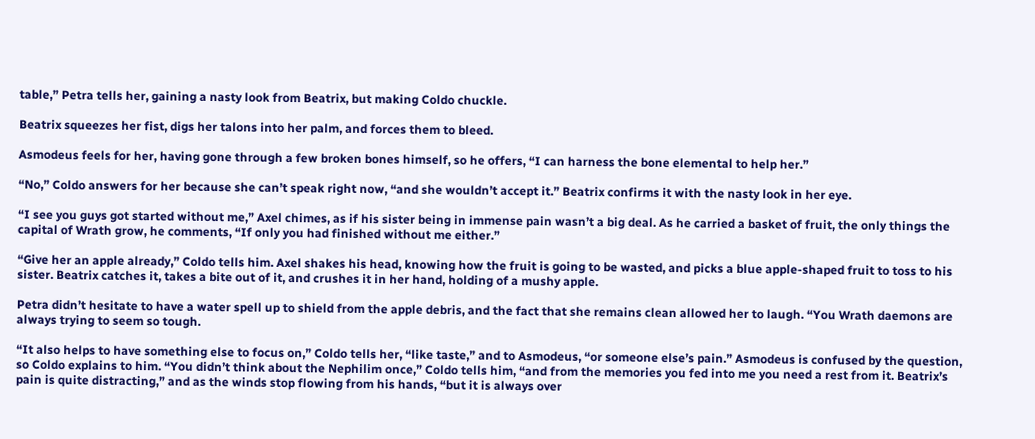table,” Petra tells her, gaining a nasty look from Beatrix, but making Coldo chuckle.

Beatrix squeezes her fist, digs her talons into her palm, and forces them to bleed.

Asmodeus feels for her, having gone through a few broken bones himself, so he offers, “I can harness the bone elemental to help her.”

“No,” Coldo answers for her because she can’t speak right now, “and she wouldn’t accept it.” Beatrix confirms it with the nasty look in her eye.

“I see you guys got started without me,” Axel chimes, as if his sister being in immense pain wasn’t a big deal. As he carried a basket of fruit, the only things the capital of Wrath grow, he comments, “If only you had finished without me either.”

“Give her an apple already,” Coldo tells him. Axel shakes his head, knowing how the fruit is going to be wasted, and picks a blue apple-shaped fruit to toss to his sister. Beatrix catches it, takes a bite out of it, and crushes it in her hand, holding of a mushy apple.

Petra didn’t hesitate to have a water spell up to shield from the apple debris, and the fact that she remains clean allowed her to laugh. “You Wrath daemons are always trying to seem so tough.

“It also helps to have something else to focus on,” Coldo tells her, “like taste,” and to Asmodeus, “or someone else’s pain.” Asmodeus is confused by the question, so Coldo explains to him. “You didn’t think about the Nephilim once,” Coldo tells him, “and from the memories you fed into me you need a rest from it. Beatrix’s pain is quite distracting,” and as the winds stop flowing from his hands, “but it is always over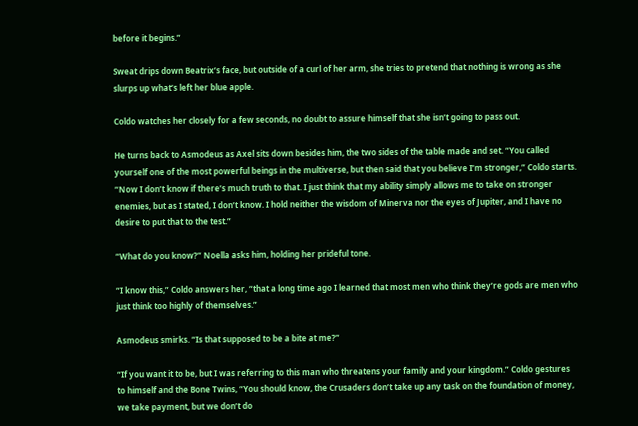before it begins.”

Sweat drips down Beatrix’s face, but outside of a curl of her arm, she tries to pretend that nothing is wrong as she slurps up what’s left her blue apple.

Coldo watches her closely for a few seconds, no doubt to assure himself that she isn’t going to pass out.

He turns back to Asmodeus as Axel sits down besides him, the two sides of the table made and set. “You called yourself one of the most powerful beings in the multiverse, but then said that you believe I’m stronger,” Coldo starts. “Now I don’t know if there’s much truth to that. I just think that my ability simply allows me to take on stronger enemies, but as I stated, I don’t know. I hold neither the wisdom of Minerva nor the eyes of Jupiter, and I have no desire to put that to the test.”

“What do you know?” Noella asks him, holding her prideful tone.

“I know this,” Coldo answers her, “that a long time ago I learned that most men who think they’re gods are men who just think too highly of themselves.”

Asmodeus smirks. “Is that supposed to be a bite at me?”

“If you want it to be, but I was referring to this man who threatens your family and your kingdom.” Coldo gestures to himself and the Bone Twins, “You should know, the Crusaders don’t take up any task on the foundation of money, we take payment, but we don’t do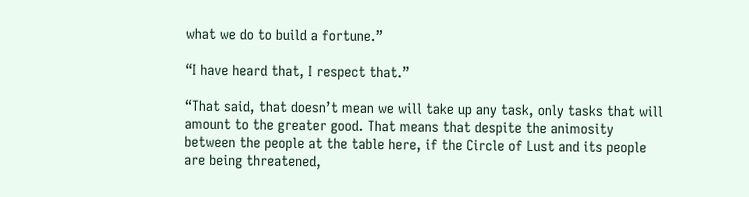what we do to build a fortune.”

“I have heard that, I respect that.”

“That said, that doesn’t mean we will take up any task, only tasks that will amount to the greater good. That means that despite the animosity between the people at the table here, if the Circle of Lust and its people are being threatened,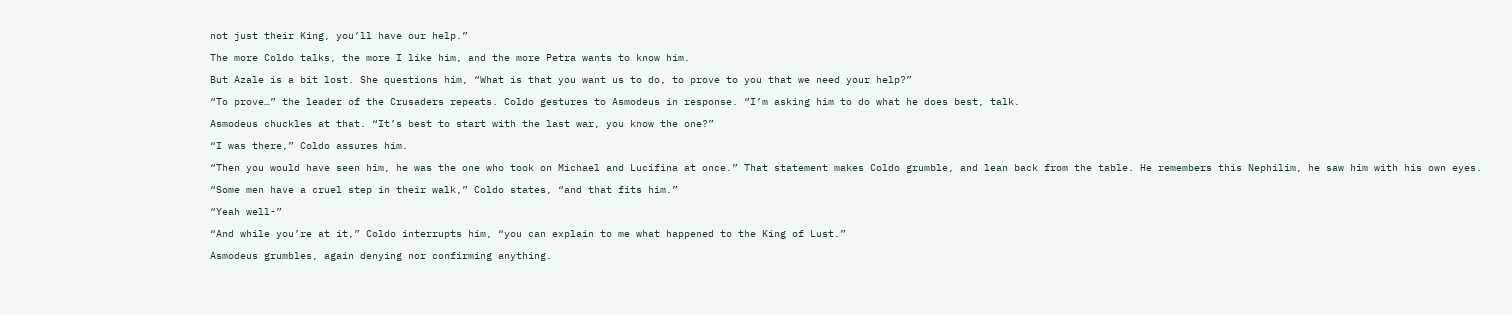not just their King, you’ll have our help.”

The more Coldo talks, the more I like him, and the more Petra wants to know him.

But Azale is a bit lost. She questions him, “What is that you want us to do, to prove to you that we need your help?”

“To prove…” the leader of the Crusaders repeats. Coldo gestures to Asmodeus in response. “I’m asking him to do what he does best, talk.

Asmodeus chuckles at that. “It’s best to start with the last war, you know the one?”

“I was there,” Coldo assures him.

“Then you would have seen him, he was the one who took on Michael and Lucifina at once.” That statement makes Coldo grumble, and lean back from the table. He remembers this Nephilim, he saw him with his own eyes.

“Some men have a cruel step in their walk,” Coldo states, “and that fits him.”

“Yeah well-”

“And while you’re at it,” Coldo interrupts him, “you can explain to me what happened to the King of Lust.”

Asmodeus grumbles, again denying nor confirming anything.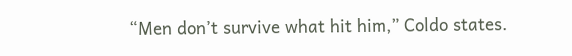“Men don’t survive what hit him,” Coldo states.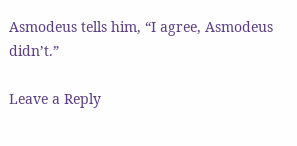Asmodeus tells him, “I agree, Asmodeus didn’t.”

Leave a Reply